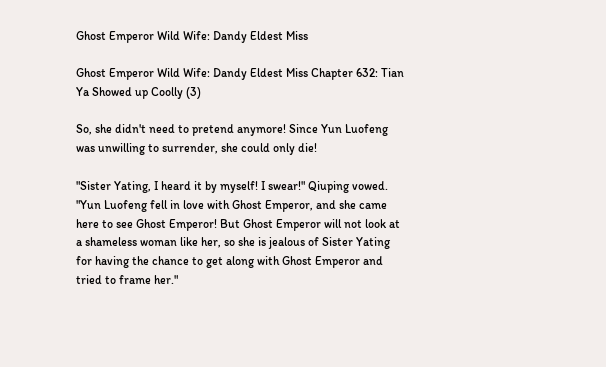Ghost Emperor Wild Wife: Dandy Eldest Miss

Ghost Emperor Wild Wife: Dandy Eldest Miss Chapter 632: Tian Ya Showed up Coolly (3)

So, she didn't need to pretend anymore! Since Yun Luofeng was unwilling to surrender, she could only die!

"Sister Yating, I heard it by myself! I swear!" Qiuping vowed. "Yun Luofeng fell in love with Ghost Emperor, and she came here to see Ghost Emperor! But Ghost Emperor will not look at a shameless woman like her, so she is jealous of Sister Yating for having the chance to get along with Ghost Emperor and tried to frame her."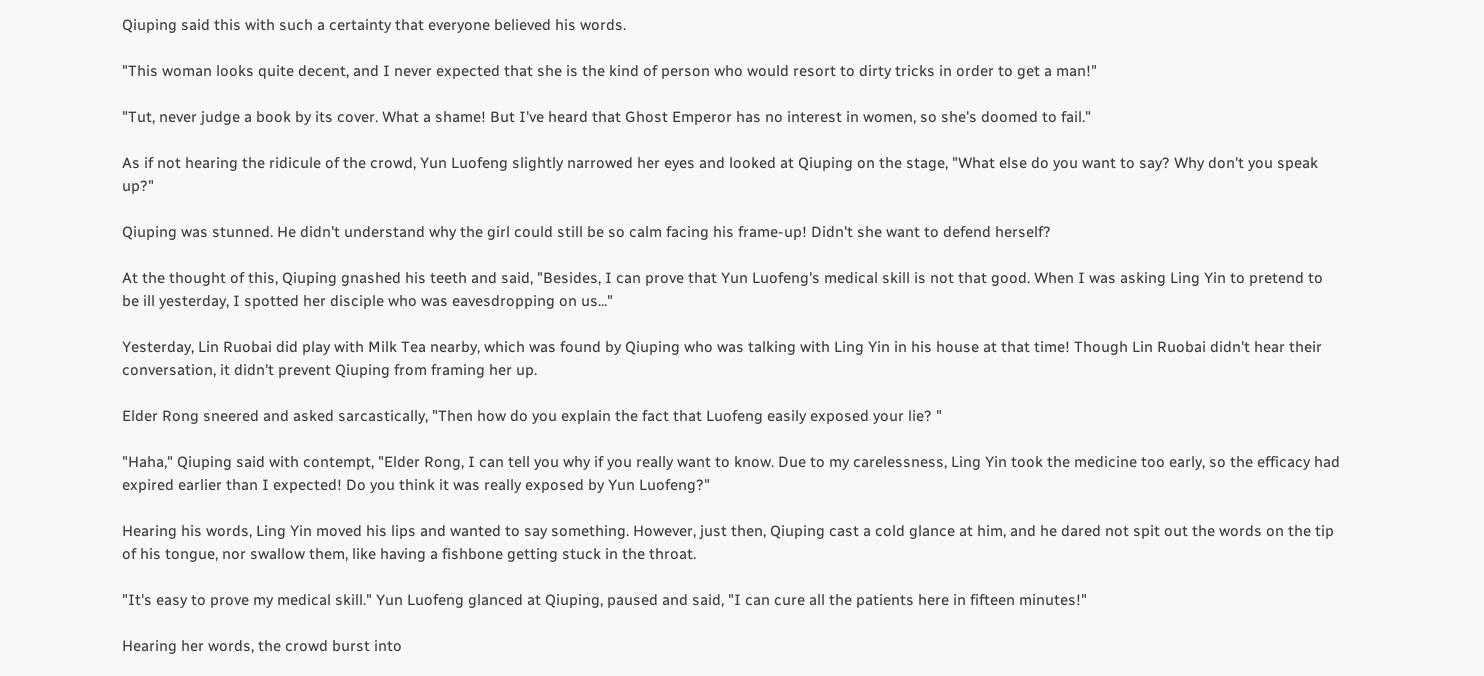Qiuping said this with such a certainty that everyone believed his words.

"This woman looks quite decent, and I never expected that she is the kind of person who would resort to dirty tricks in order to get a man!"

"Tut, never judge a book by its cover. What a shame! But I've heard that Ghost Emperor has no interest in women, so she's doomed to fail."

As if not hearing the ridicule of the crowd, Yun Luofeng slightly narrowed her eyes and looked at Qiuping on the stage, "What else do you want to say? Why don't you speak up?"

Qiuping was stunned. He didn't understand why the girl could still be so calm facing his frame-up! Didn't she want to defend herself?

At the thought of this, Qiuping gnashed his teeth and said, "Besides, I can prove that Yun Luofeng's medical skill is not that good. When I was asking Ling Yin to pretend to be ill yesterday, I spotted her disciple who was eavesdropping on us..."

Yesterday, Lin Ruobai did play with Milk Tea nearby, which was found by Qiuping who was talking with Ling Yin in his house at that time! Though Lin Ruobai didn't hear their conversation, it didn't prevent Qiuping from framing her up.

Elder Rong sneered and asked sarcastically, "Then how do you explain the fact that Luofeng easily exposed your lie? "

"Haha," Qiuping said with contempt, "Elder Rong, I can tell you why if you really want to know. Due to my carelessness, Ling Yin took the medicine too early, so the efficacy had expired earlier than I expected! Do you think it was really exposed by Yun Luofeng?"

Hearing his words, Ling Yin moved his lips and wanted to say something. However, just then, Qiuping cast a cold glance at him, and he dared not spit out the words on the tip of his tongue, nor swallow them, like having a fishbone getting stuck in the throat.

"It's easy to prove my medical skill." Yun Luofeng glanced at Qiuping, paused and said, "I can cure all the patients here in fifteen minutes!"

Hearing her words, the crowd burst into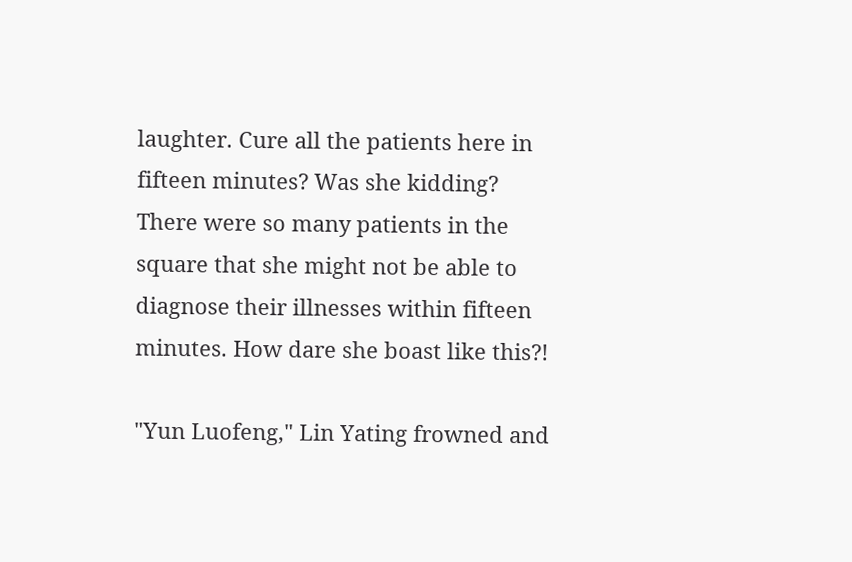laughter. Cure all the patients here in fifteen minutes? Was she kidding? There were so many patients in the square that she might not be able to diagnose their illnesses within fifteen minutes. How dare she boast like this?!

"Yun Luofeng," Lin Yating frowned and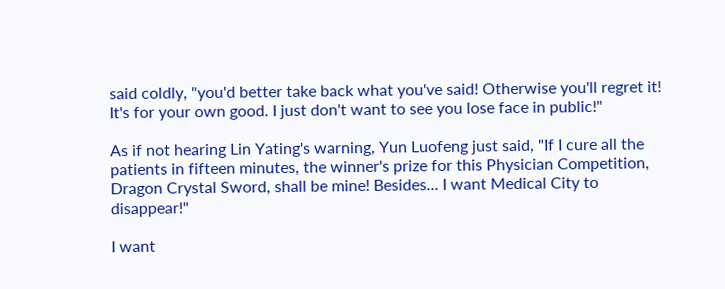said coldly, "you'd better take back what you've said! Otherwise you'll regret it! It's for your own good. I just don't want to see you lose face in public!"

As if not hearing Lin Yating's warning, Yun Luofeng just said, "If I cure all the patients in fifteen minutes, the winner's prize for this Physician Competition, Dragon Crystal Sword, shall be mine! Besides... I want Medical City to disappear!"

I want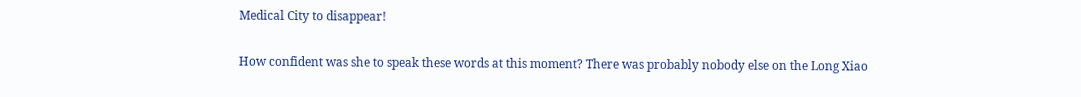Medical City to disappear!

How confident was she to speak these words at this moment? There was probably nobody else on the Long Xiao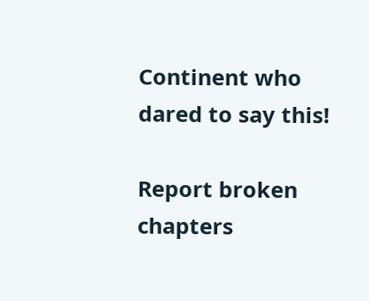Continent who dared to say this!

Report broken chapters